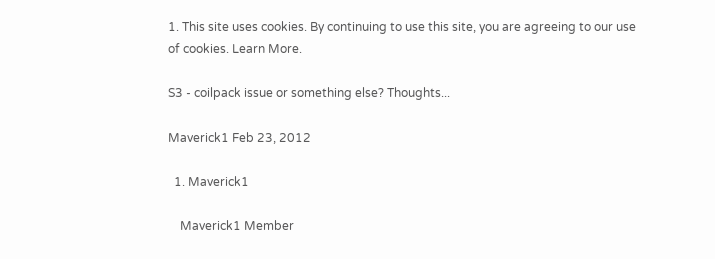1. This site uses cookies. By continuing to use this site, you are agreeing to our use of cookies. Learn More.

S3 - coilpack issue or something else? Thoughts...

Maverick1 Feb 23, 2012

  1. Maverick1

    Maverick1 Member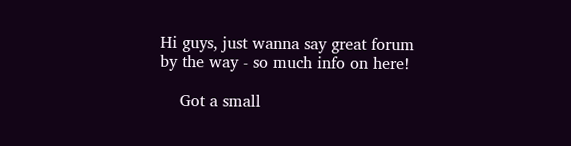Hi guys, just wanna say great forum by the way - so much info on here!

    Got a small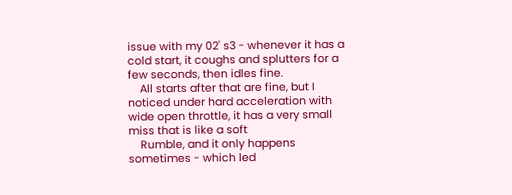issue with my 02' s3 - whenever it has a cold start, it coughs and splutters for a few seconds, then idles fine.
    All starts after that are fine, but I noticed under hard acceleration with wide open throttle, it has a very small miss that is like a soft
    Rumble, and it only happens sometimes - which led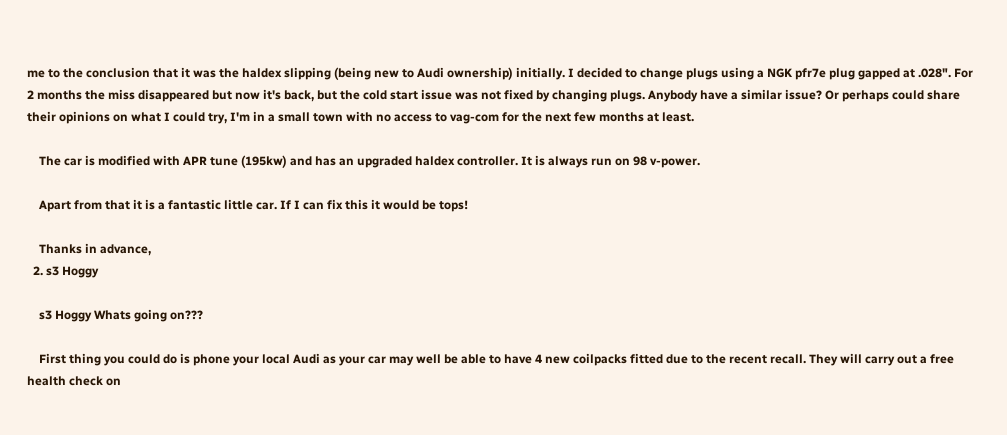me to the conclusion that it was the haldex slipping (being new to Audi ownership) initially. I decided to change plugs using a NGK pfr7e plug gapped at .028". For 2 months the miss disappeared but now it's back, but the cold start issue was not fixed by changing plugs. Anybody have a similar issue? Or perhaps could share their opinions on what I could try, I'm in a small town with no access to vag-com for the next few months at least.

    The car is modified with APR tune (195kw) and has an upgraded haldex controller. It is always run on 98 v-power.

    Apart from that it is a fantastic little car. If I can fix this it would be tops!

    Thanks in advance,
  2. s3 Hoggy

    s3 Hoggy Whats going on???

    First thing you could do is phone your local Audi as your car may well be able to have 4 new coilpacks fitted due to the recent recall. They will carry out a free health check on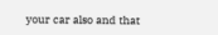your car also and that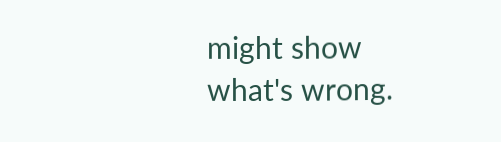might show what's wrong.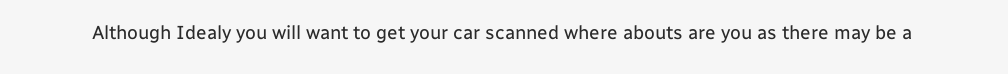Although Idealy you will want to get your car scanned where abouts are you as there may be a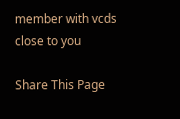member with vcds close to you

Share This Page